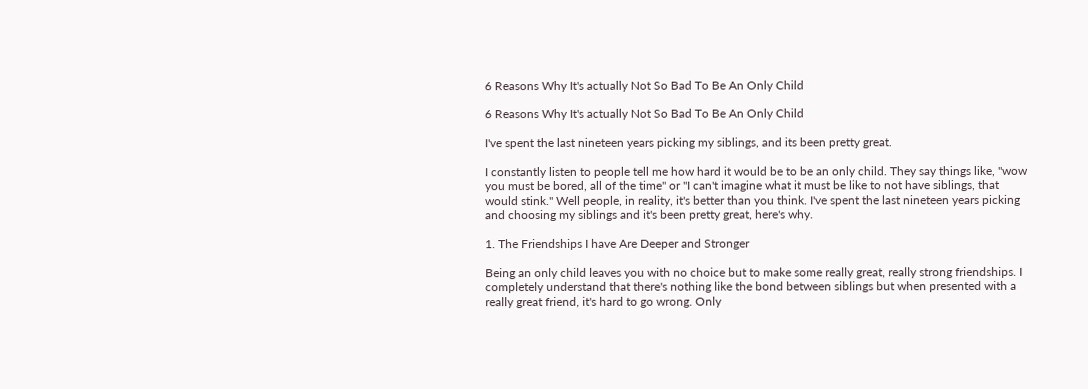6 Reasons Why It's actually Not So Bad To Be An Only Child

6 Reasons Why It's actually Not So Bad To Be An Only Child

I've spent the last nineteen years picking my siblings, and its been pretty great.

I constantly listen to people tell me how hard it would be to be an only child. They say things like, "wow you must be bored, all of the time" or "I can't imagine what it must be like to not have siblings, that would stink." Well people, in reality, it's better than you think. I've spent the last nineteen years picking and choosing my siblings and it's been pretty great, here's why.

1. The Friendships I have Are Deeper and Stronger

Being an only child leaves you with no choice but to make some really great, really strong friendships. I completely understand that there's nothing like the bond between siblings but when presented with a really great friend, it's hard to go wrong. Only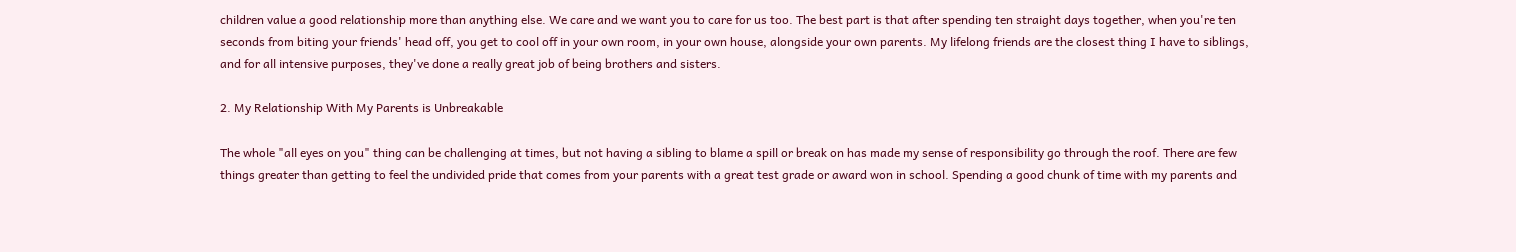children value a good relationship more than anything else. We care and we want you to care for us too. The best part is that after spending ten straight days together, when you're ten seconds from biting your friends' head off, you get to cool off in your own room, in your own house, alongside your own parents. My lifelong friends are the closest thing I have to siblings, and for all intensive purposes, they've done a really great job of being brothers and sisters.

2. My Relationship With My Parents is Unbreakable

The whole "all eyes on you" thing can be challenging at times, but not having a sibling to blame a spill or break on has made my sense of responsibility go through the roof. There are few things greater than getting to feel the undivided pride that comes from your parents with a great test grade or award won in school. Spending a good chunk of time with my parents and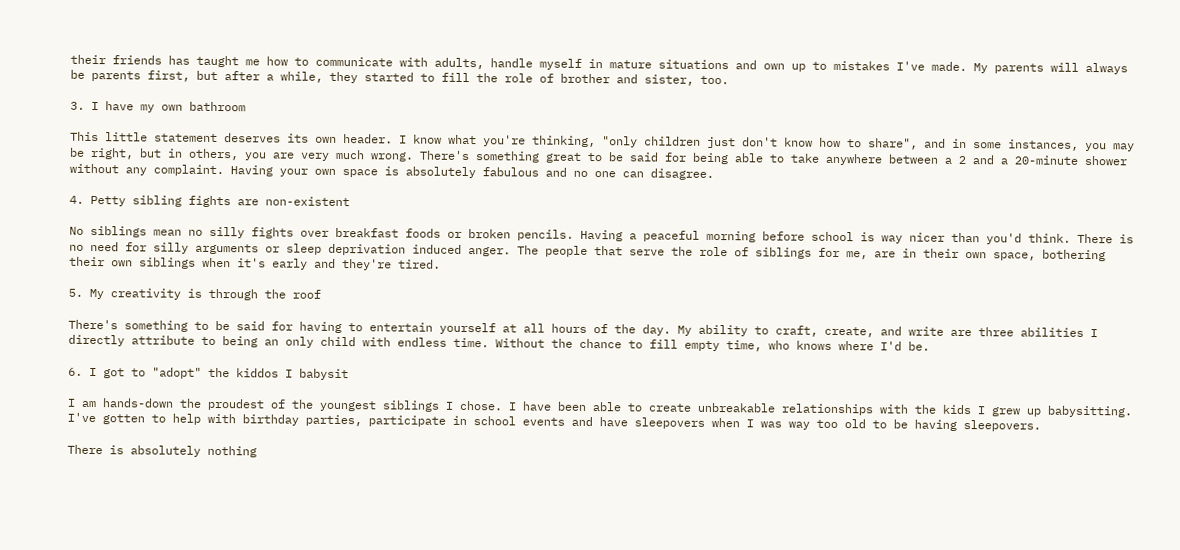their friends has taught me how to communicate with adults, handle myself in mature situations and own up to mistakes I've made. My parents will always be parents first, but after a while, they started to fill the role of brother and sister, too.

3. I have my own bathroom

This little statement deserves its own header. I know what you're thinking, "only children just don't know how to share", and in some instances, you may be right, but in others, you are very much wrong. There's something great to be said for being able to take anywhere between a 2 and a 20-minute shower without any complaint. Having your own space is absolutely fabulous and no one can disagree.

4. Petty sibling fights are non-existent

No siblings mean no silly fights over breakfast foods or broken pencils. Having a peaceful morning before school is way nicer than you'd think. There is no need for silly arguments or sleep deprivation induced anger. The people that serve the role of siblings for me, are in their own space, bothering their own siblings when it's early and they're tired.

5. My creativity is through the roof

There's something to be said for having to entertain yourself at all hours of the day. My ability to craft, create, and write are three abilities I directly attribute to being an only child with endless time. Without the chance to fill empty time, who knows where I'd be.

6. I got to "adopt" the kiddos I babysit

I am hands-down the proudest of the youngest siblings I chose. I have been able to create unbreakable relationships with the kids I grew up babysitting. I've gotten to help with birthday parties, participate in school events and have sleepovers when I was way too old to be having sleepovers.

There is absolutely nothing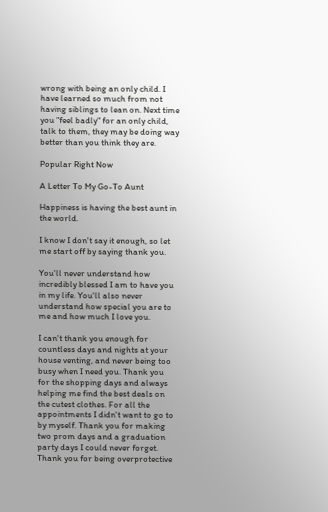wrong with being an only child. I have learned so much from not having siblings to lean on. Next time you "feel badly" for an only child, talk to them, they may be doing way better than you think they are.

Popular Right Now

A Letter To My Go-To Aunt

Happiness is having the best aunt in the world.

I know I don't say it enough, so let me start off by saying thank you.

You'll never understand how incredibly blessed I am to have you in my life. You'll also never understand how special you are to me and how much I love you.

I can't thank you enough for countless days and nights at your house venting, and never being too busy when I need you. Thank you for the shopping days and always helping me find the best deals on the cutest clothes. For all the appointments I didn't want to go to by myself. Thank you for making two prom days and a graduation party days I could never forget. Thank you for being overprotective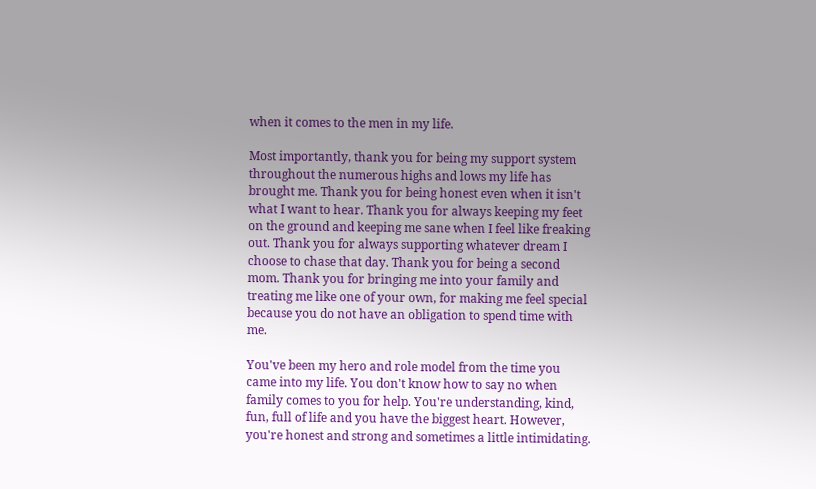when it comes to the men in my life.

Most importantly, thank you for being my support system throughout the numerous highs and lows my life has brought me. Thank you for being honest even when it isn't what I want to hear. Thank you for always keeping my feet on the ground and keeping me sane when I feel like freaking out. Thank you for always supporting whatever dream I choose to chase that day. Thank you for being a second mom. Thank you for bringing me into your family and treating me like one of your own, for making me feel special because you do not have an obligation to spend time with me.

You've been my hero and role model from the time you came into my life. You don't know how to say no when family comes to you for help. You're understanding, kind, fun, full of life and you have the biggest heart. However, you're honest and strong and sometimes a little intimidating.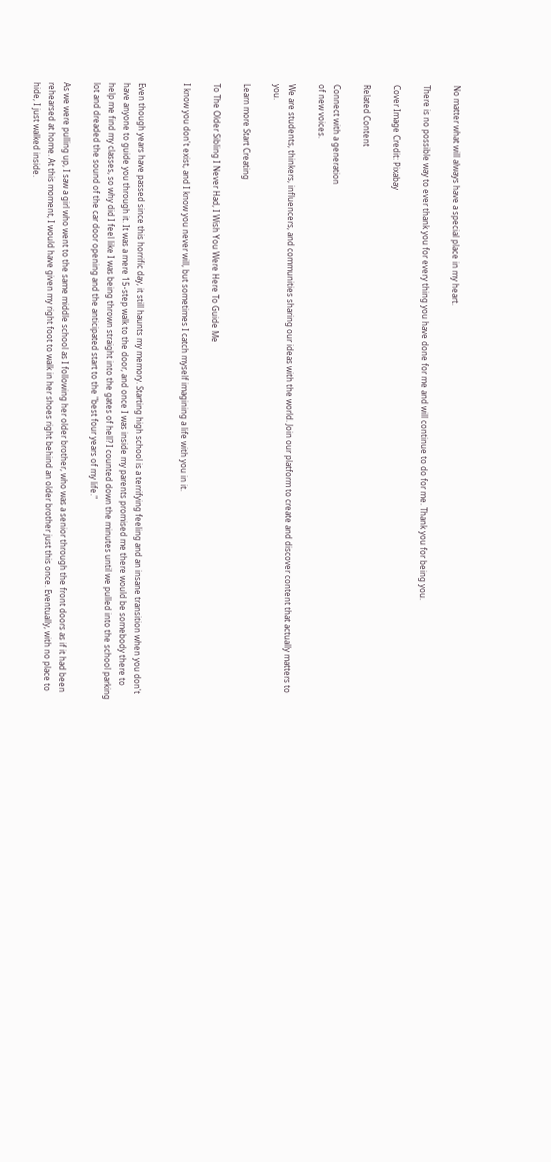No matter what will always have a special place in my heart.

There is no possible way to ever thank you for every thing you have done for me and will continue to do for me. Thank you for being you.

Cover Image Credit: Pixabay

Related Content

Connect with a generation
of new voices.

We are students, thinkers, influencers, and communities sharing our ideas with the world. Join our platform to create and discover content that actually matters to you.

Learn more Start Creating

To The Older Sibling I Never Had, I Wish You Were Here To Guide Me

I know you don't exist, and I know you never will, but sometimes I catch myself imagining a life with you in it.


Even though years have passed since this horrific day, it still haunts my memory. Starting high school is a terrifying feeling and an insane transition when you don't have anyone to guide you through it. It was a mere 15-step walk to the door, and once I was inside my parents promised me there would be somebody there to help me find my classes, so why did I feel like I was being thrown straight into the gates of hell? I counted down the minutes until we pulled into the school parking lot and dreaded the sound of the car door opening and the anticipated start to the "best four years of my life."

As we were pulling up, I saw a girl who went to the same middle school as I following her older brother, who was a senior through the front doors as if it had been rehearsed at home. At this moment, I would have given my right foot to walk in her shoes right behind an older brother just this once. Eventually, with no place to hide, I just walked inside.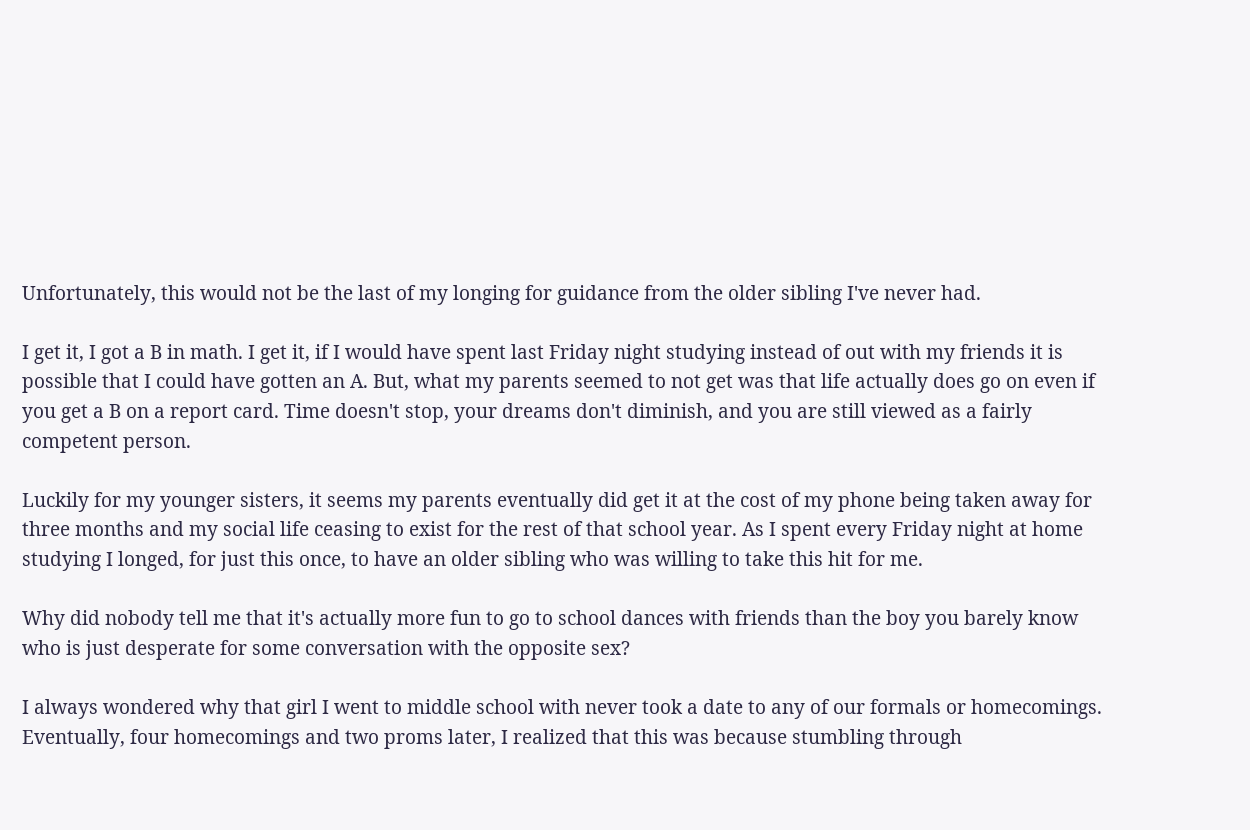Unfortunately, this would not be the last of my longing for guidance from the older sibling I've never had.

I get it, I got a B in math. I get it, if I would have spent last Friday night studying instead of out with my friends it is possible that I could have gotten an A. But, what my parents seemed to not get was that life actually does go on even if you get a B on a report card. Time doesn't stop, your dreams don't diminish, and you are still viewed as a fairly competent person.

Luckily for my younger sisters, it seems my parents eventually did get it at the cost of my phone being taken away for three months and my social life ceasing to exist for the rest of that school year. As I spent every Friday night at home studying I longed, for just this once, to have an older sibling who was willing to take this hit for me.

Why did nobody tell me that it's actually more fun to go to school dances with friends than the boy you barely know who is just desperate for some conversation with the opposite sex?

I always wondered why that girl I went to middle school with never took a date to any of our formals or homecomings. Eventually, four homecomings and two proms later, I realized that this was because stumbling through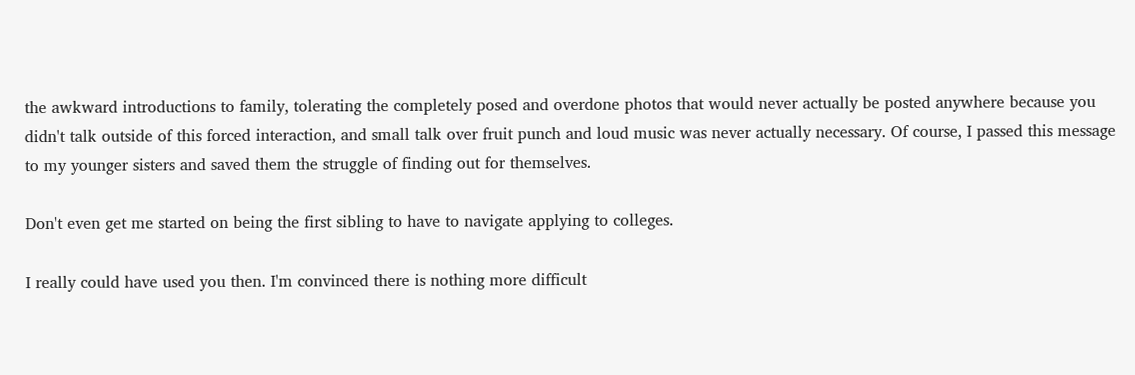the awkward introductions to family, tolerating the completely posed and overdone photos that would never actually be posted anywhere because you didn't talk outside of this forced interaction, and small talk over fruit punch and loud music was never actually necessary. Of course, I passed this message to my younger sisters and saved them the struggle of finding out for themselves.

Don't even get me started on being the first sibling to have to navigate applying to colleges.

I really could have used you then. I'm convinced there is nothing more difficult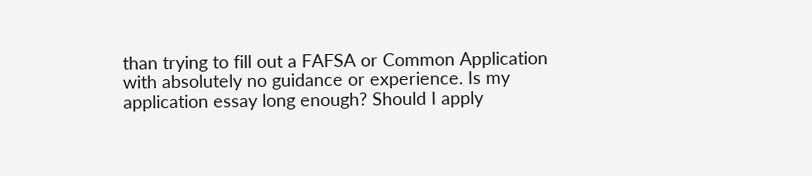than trying to fill out a FAFSA or Common Application with absolutely no guidance or experience. Is my application essay long enough? Should I apply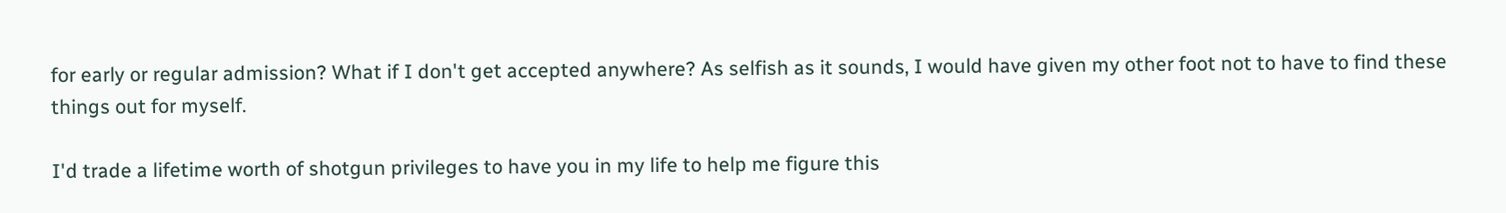for early or regular admission? What if I don't get accepted anywhere? As selfish as it sounds, I would have given my other foot not to have to find these things out for myself.

I'd trade a lifetime worth of shotgun privileges to have you in my life to help me figure this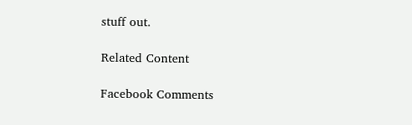stuff out.

Related Content

Facebook Comments